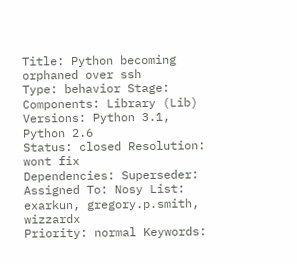Title: Python becoming orphaned over ssh
Type: behavior Stage:
Components: Library (Lib) Versions: Python 3.1, Python 2.6
Status: closed Resolution: wont fix
Dependencies: Superseder:
Assigned To: Nosy List: exarkun, gregory.p.smith, wizzardx
Priority: normal Keywords: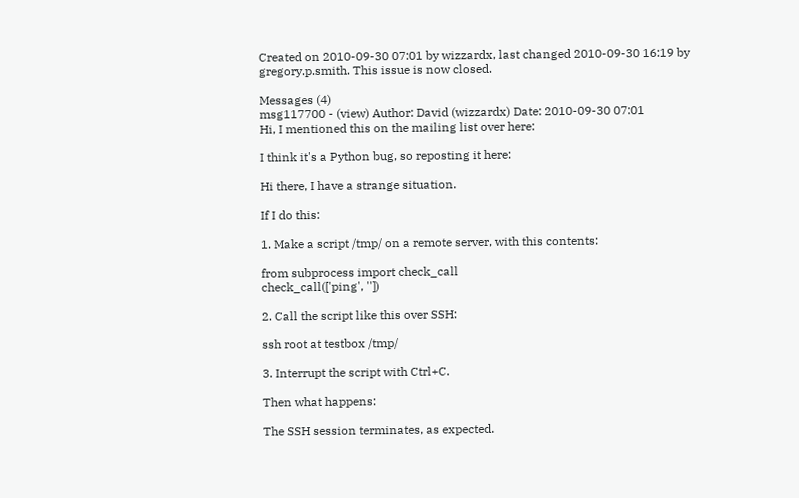Created on 2010-09-30 07:01 by wizzardx, last changed 2010-09-30 16:19 by gregory.p.smith. This issue is now closed.

Messages (4)
msg117700 - (view) Author: David (wizzardx) Date: 2010-09-30 07:01
Hi, I mentioned this on the mailing list over here:

I think it's a Python bug, so reposting it here:

Hi there, I have a strange situation.

If I do this:

1. Make a script /tmp/ on a remote server, with this contents:

from subprocess import check_call
check_call(['ping', ''])

2. Call the script like this over SSH:

ssh root at testbox /tmp/

3. Interrupt the script with Ctrl+C.

Then what happens:

The SSH session terminates, as expected.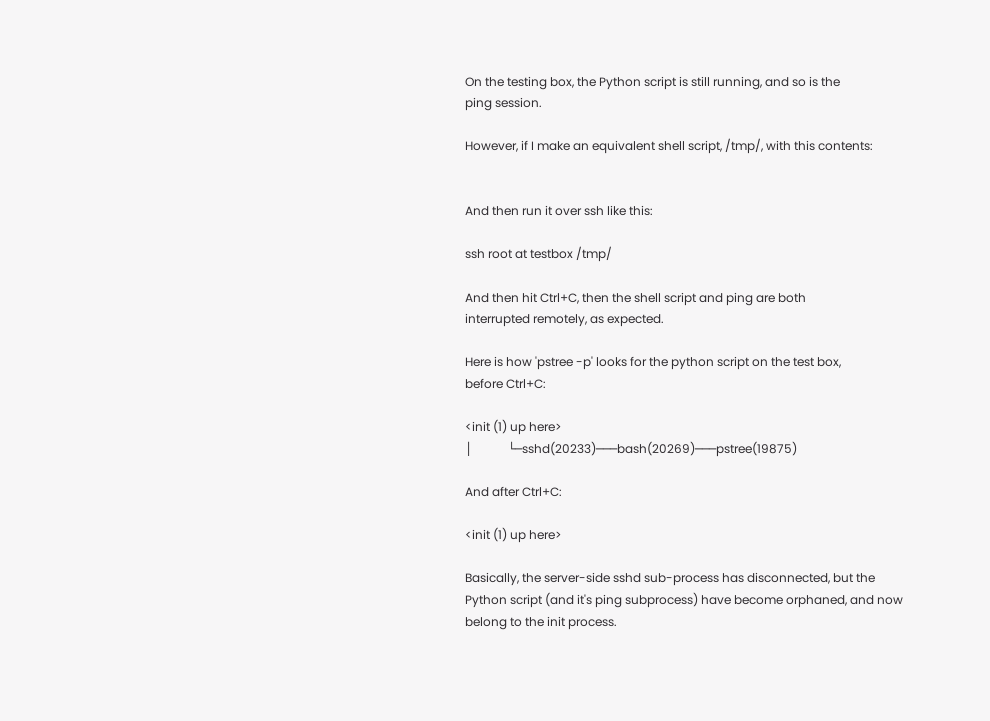On the testing box, the Python script is still running, and so is the
ping session.

However, if I make an equivalent shell script, /tmp/, with this contents:


And then run it over ssh like this:

ssh root at testbox /tmp/

And then hit Ctrl+C, then the shell script and ping are both
interrupted remotely, as expected.

Here is how 'pstree -p' looks for the python script on the test box,
before Ctrl+C:

<init (1) up here>
│            └─sshd(20233)───bash(20269)───pstree(19875)

And after Ctrl+C:

<init (1) up here>

Basically, the server-side sshd sub-process has disconnected, but the
Python script (and it's ping subprocess) have become orphaned, and now
belong to the init process.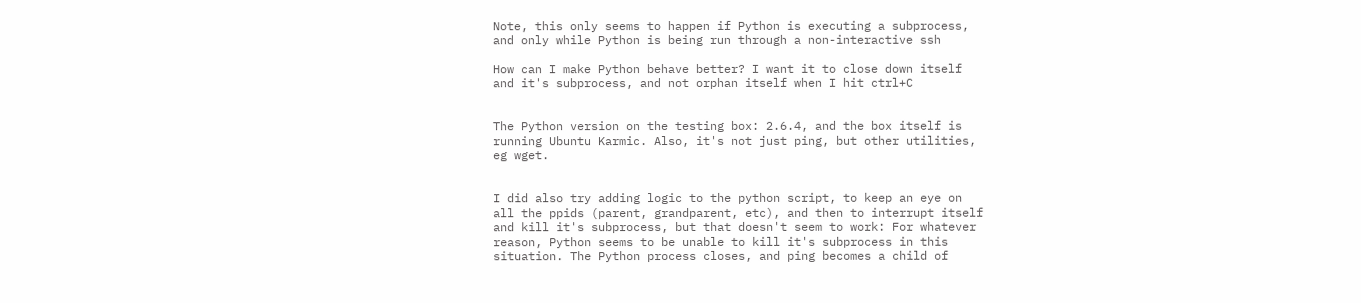Note, this only seems to happen if Python is executing a subprocess,
and only while Python is being run through a non-interactive ssh

How can I make Python behave better? I want it to close down itself
and it's subprocess, and not orphan itself when I hit ctrl+C


The Python version on the testing box: 2.6.4, and the box itself is
running Ubuntu Karmic. Also, it's not just ping, but other utilities,
eg wget.


I did also try adding logic to the python script, to keep an eye on
all the ppids (parent, grandparent, etc), and then to interrupt itself
and kill it's subprocess, but that doesn't seem to work: For whatever
reason, Python seems to be unable to kill it's subprocess in this
situation. The Python process closes, and ping becomes a child of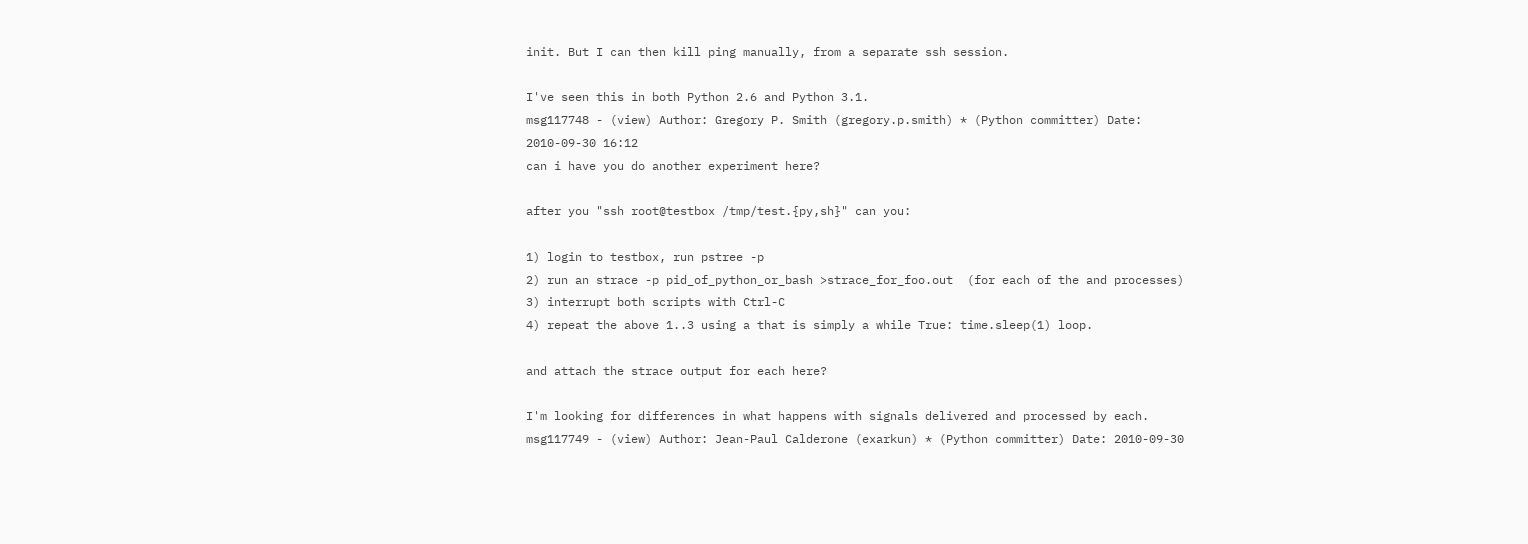init. But I can then kill ping manually, from a separate ssh session.

I've seen this in both Python 2.6 and Python 3.1.
msg117748 - (view) Author: Gregory P. Smith (gregory.p.smith) * (Python committer) Date: 2010-09-30 16:12
can i have you do another experiment here?

after you "ssh root@testbox /tmp/test.{py,sh}" can you:

1) login to testbox, run pstree -p
2) run an strace -p pid_of_python_or_bash >strace_for_foo.out  (for each of the and processes)
3) interrupt both scripts with Ctrl-C
4) repeat the above 1..3 using a that is simply a while True: time.sleep(1) loop.

and attach the strace output for each here?

I'm looking for differences in what happens with signals delivered and processed by each.
msg117749 - (view) Author: Jean-Paul Calderone (exarkun) * (Python committer) Date: 2010-09-30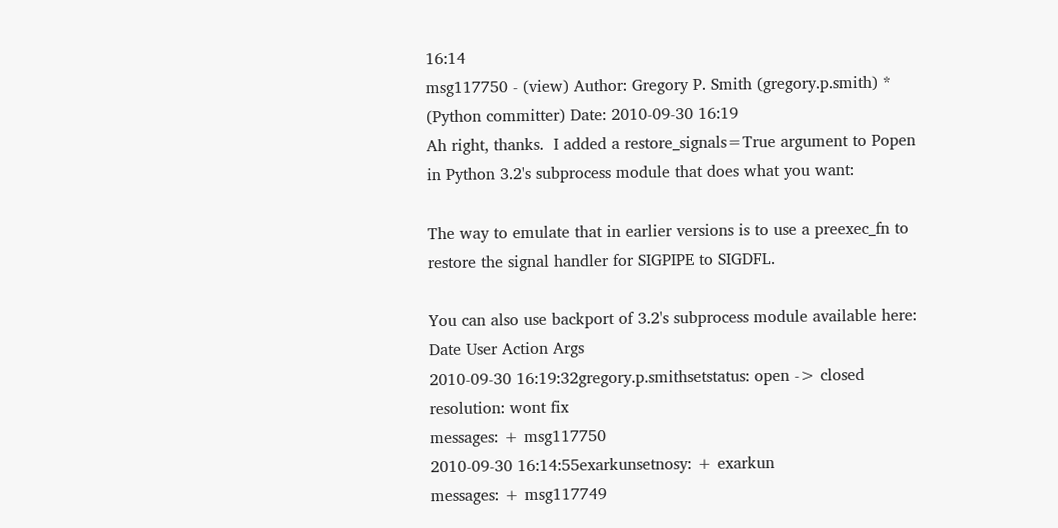16:14
msg117750 - (view) Author: Gregory P. Smith (gregory.p.smith) * (Python committer) Date: 2010-09-30 16:19
Ah right, thanks.  I added a restore_signals=True argument to Popen in Python 3.2's subprocess module that does what you want:

The way to emulate that in earlier versions is to use a preexec_fn to restore the signal handler for SIGPIPE to SIGDFL.

You can also use backport of 3.2's subprocess module available here:
Date User Action Args
2010-09-30 16:19:32gregory.p.smithsetstatus: open -> closed
resolution: wont fix
messages: + msg117750
2010-09-30 16:14:55exarkunsetnosy: + exarkun
messages: + msg117749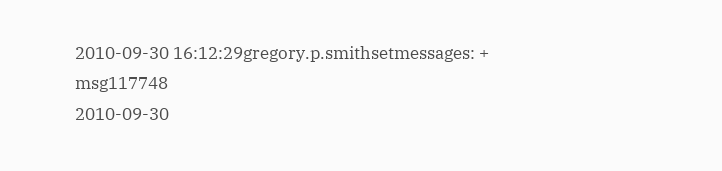2010-09-30 16:12:29gregory.p.smithsetmessages: + msg117748
2010-09-30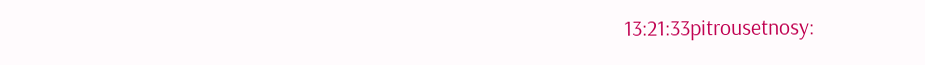13:21:33pitrousetnosy: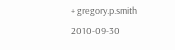+ gregory.p.smith
2010-09-30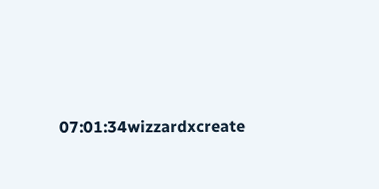07:01:34wizzardxcreate